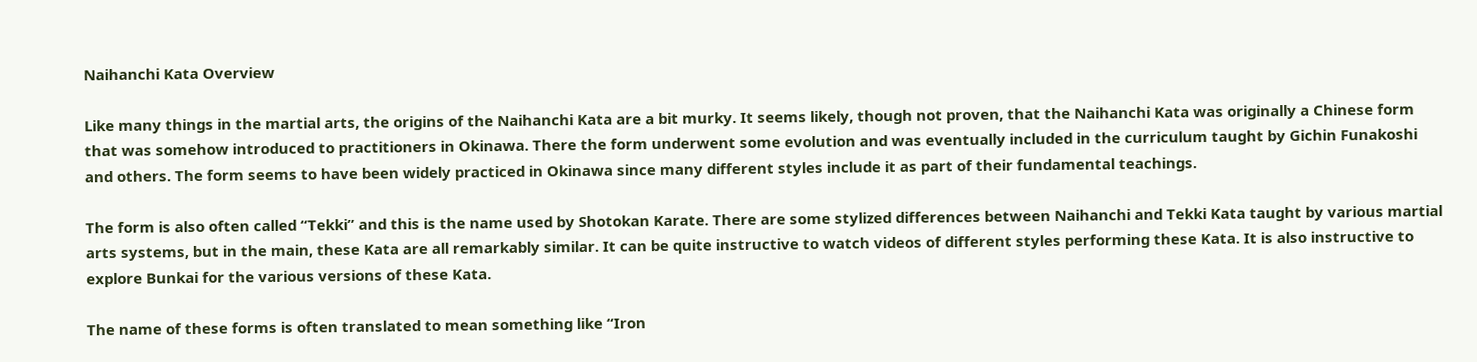Naihanchi Kata Overview

Like many things in the martial arts, the origins of the Naihanchi Kata are a bit murky. It seems likely, though not proven, that the Naihanchi Kata was originally a Chinese form that was somehow introduced to practitioners in Okinawa. There the form underwent some evolution and was eventually included in the curriculum taught by Gichin Funakoshi and others. The form seems to have been widely practiced in Okinawa since many different styles include it as part of their fundamental teachings.

The form is also often called “Tekki” and this is the name used by Shotokan Karate. There are some stylized differences between Naihanchi and Tekki Kata taught by various martial arts systems, but in the main, these Kata are all remarkably similar. It can be quite instructive to watch videos of different styles performing these Kata. It is also instructive to explore Bunkai for the various versions of these Kata.

The name of these forms is often translated to mean something like “Iron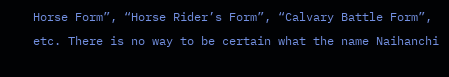Horse Form”, “Horse Rider’s Form”, “Calvary Battle Form”, etc. There is no way to be certain what the name Naihanchi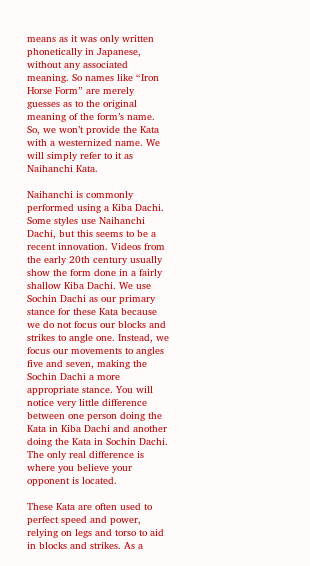means as it was only written phonetically in Japanese, without any associated meaning. So names like “Iron Horse Form” are merely guesses as to the original meaning of the form’s name. So, we won’t provide the Kata with a westernized name. We will simply refer to it as Naihanchi Kata.

Naihanchi is commonly performed using a Kiba Dachi. Some styles use Naihanchi Dachi, but this seems to be a recent innovation. Videos from the early 20th century usually show the form done in a fairly shallow Kiba Dachi. We use Sochin Dachi as our primary stance for these Kata because we do not focus our blocks and strikes to angle one. Instead, we focus our movements to angles five and seven, making the Sochin Dachi a more appropriate stance. You will notice very little difference between one person doing the Kata in Kiba Dachi and another doing the Kata in Sochin Dachi. The only real difference is where you believe your opponent is located.

These Kata are often used to perfect speed and power, relying on legs and torso to aid in blocks and strikes. As a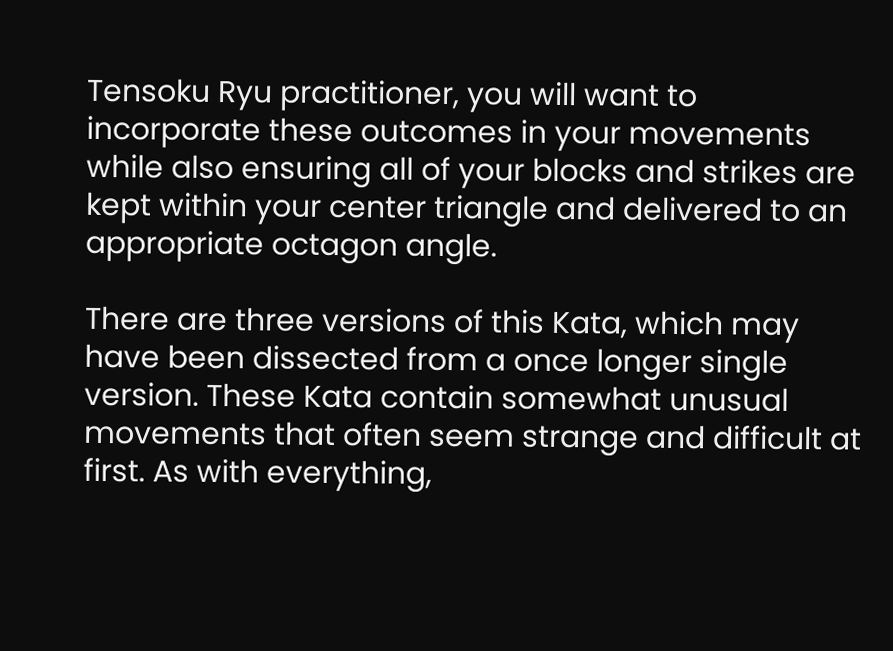Tensoku Ryu practitioner, you will want to incorporate these outcomes in your movements while also ensuring all of your blocks and strikes are kept within your center triangle and delivered to an appropriate octagon angle.

There are three versions of this Kata, which may have been dissected from a once longer single version. These Kata contain somewhat unusual movements that often seem strange and difficult at first. As with everything,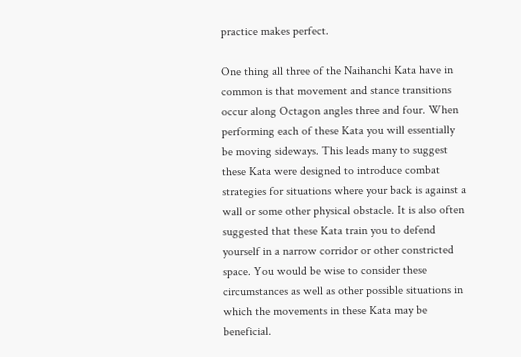practice makes perfect.

One thing all three of the Naihanchi Kata have in common is that movement and stance transitions occur along Octagon angles three and four. When performing each of these Kata you will essentially be moving sideways. This leads many to suggest these Kata were designed to introduce combat strategies for situations where your back is against a wall or some other physical obstacle. It is also often suggested that these Kata train you to defend yourself in a narrow corridor or other constricted space. You would be wise to consider these circumstances as well as other possible situations in which the movements in these Kata may be beneficial.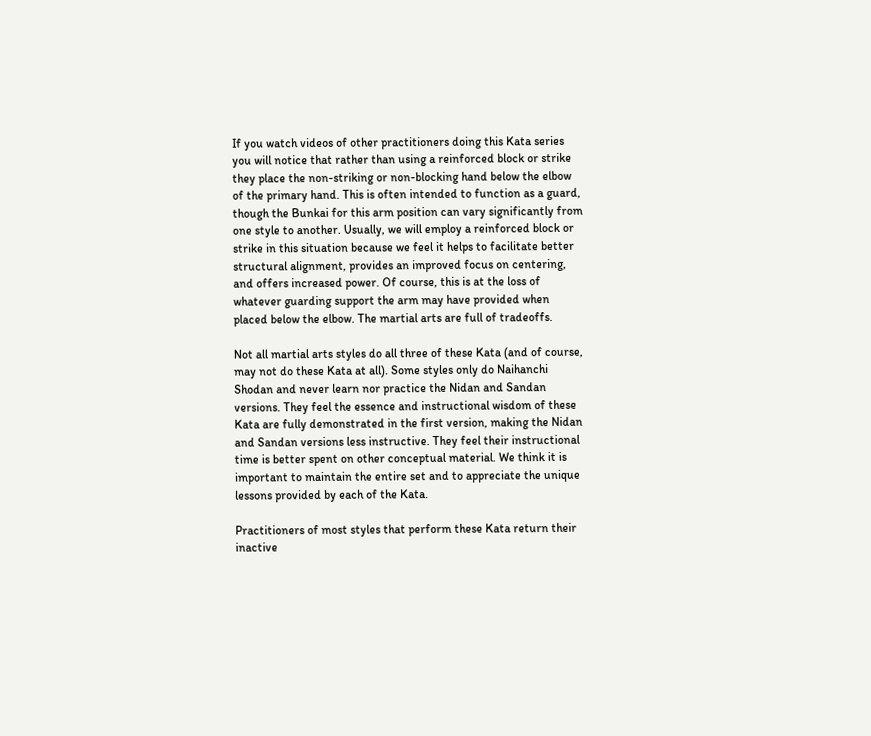If you watch videos of other practitioners doing this Kata series you will notice that rather than using a reinforced block or strike they place the non-striking or non-blocking hand below the elbow of the primary hand. This is often intended to function as a guard, though the Bunkai for this arm position can vary significantly from one style to another. Usually, we will employ a reinforced block or strike in this situation because we feel it helps to facilitate better structural alignment, provides an improved focus on centering, and offers increased power. Of course, this is at the loss of whatever guarding support the arm may have provided when placed below the elbow. The martial arts are full of tradeoffs.

Not all martial arts styles do all three of these Kata (and of course, may not do these Kata at all). Some styles only do Naihanchi Shodan and never learn nor practice the Nidan and Sandan versions. They feel the essence and instructional wisdom of these Kata are fully demonstrated in the first version, making the Nidan and Sandan versions less instructive. They feel their instructional time is better spent on other conceptual material. We think it is important to maintain the entire set and to appreciate the unique lessons provided by each of the Kata.

Practitioners of most styles that perform these Kata return their inactive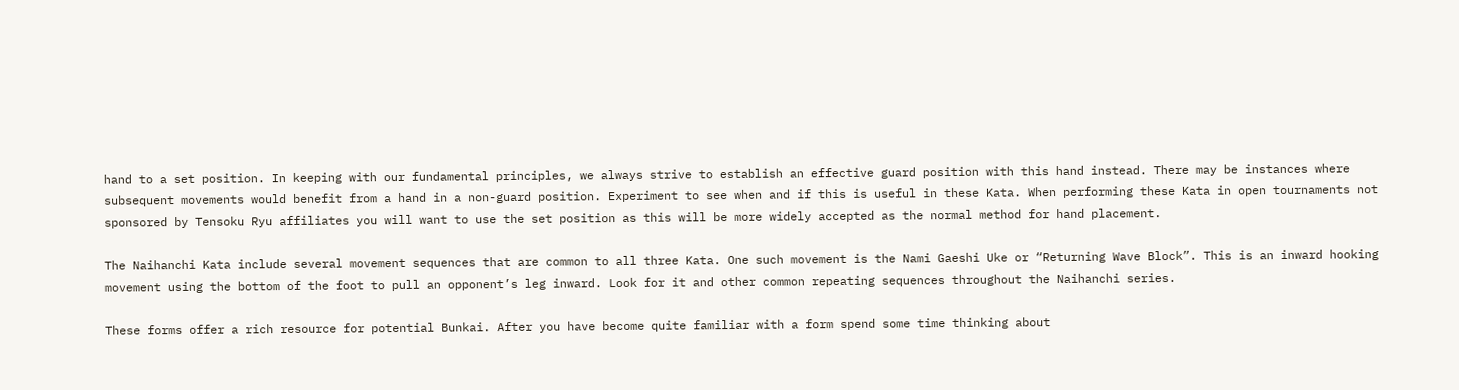hand to a set position. In keeping with our fundamental principles, we always strive to establish an effective guard position with this hand instead. There may be instances where subsequent movements would benefit from a hand in a non-guard position. Experiment to see when and if this is useful in these Kata. When performing these Kata in open tournaments not sponsored by Tensoku Ryu affiliates you will want to use the set position as this will be more widely accepted as the normal method for hand placement.

The Naihanchi Kata include several movement sequences that are common to all three Kata. One such movement is the Nami Gaeshi Uke or “Returning Wave Block”. This is an inward hooking movement using the bottom of the foot to pull an opponent’s leg inward. Look for it and other common repeating sequences throughout the Naihanchi series.

These forms offer a rich resource for potential Bunkai. After you have become quite familiar with a form spend some time thinking about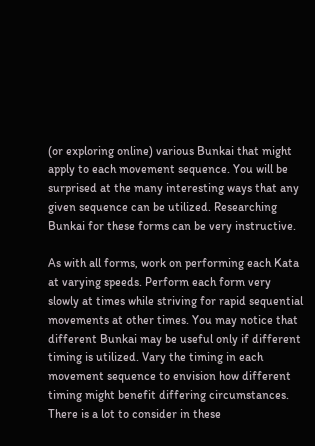(or exploring online) various Bunkai that might apply to each movement sequence. You will be surprised at the many interesting ways that any given sequence can be utilized. Researching Bunkai for these forms can be very instructive.

As with all forms, work on performing each Kata at varying speeds. Perform each form very slowly at times while striving for rapid sequential movements at other times. You may notice that different Bunkai may be useful only if different timing is utilized. Vary the timing in each movement sequence to envision how different timing might benefit differing circumstances. There is a lot to consider in these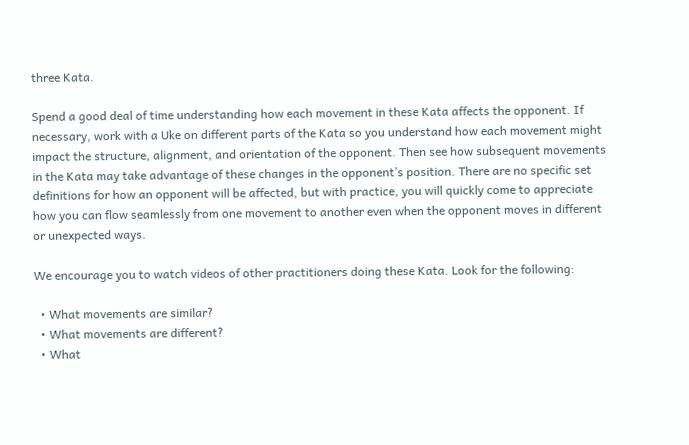three Kata.

Spend a good deal of time understanding how each movement in these Kata affects the opponent. If necessary, work with a Uke on different parts of the Kata so you understand how each movement might impact the structure, alignment, and orientation of the opponent. Then see how subsequent movements in the Kata may take advantage of these changes in the opponent’s position. There are no specific set definitions for how an opponent will be affected, but with practice, you will quickly come to appreciate how you can flow seamlessly from one movement to another even when the opponent moves in different or unexpected ways.

We encourage you to watch videos of other practitioners doing these Kata. Look for the following:

  • What movements are similar?
  • What movements are different?
  • What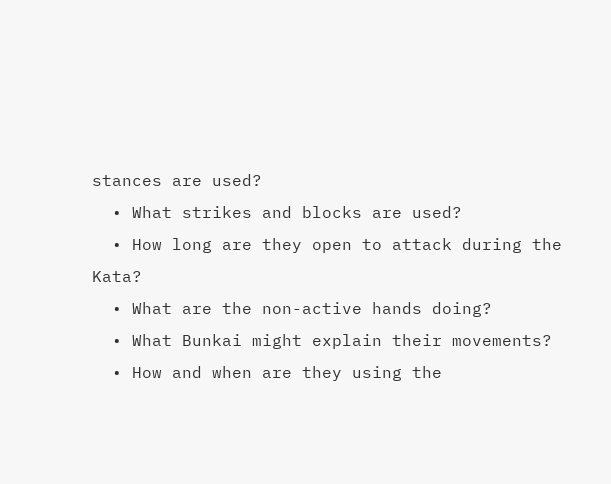stances are used?
  • What strikes and blocks are used?
  • How long are they open to attack during the Kata?
  • What are the non-active hands doing?
  • What Bunkai might explain their movements?
  • How and when are they using the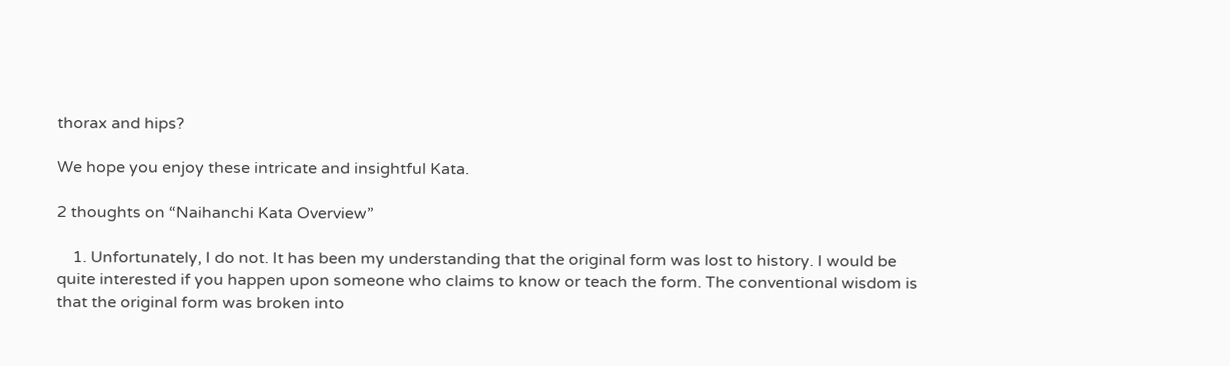thorax and hips?

We hope you enjoy these intricate and insightful Kata.

2 thoughts on “Naihanchi Kata Overview”

    1. Unfortunately, I do not. It has been my understanding that the original form was lost to history. I would be quite interested if you happen upon someone who claims to know or teach the form. The conventional wisdom is that the original form was broken into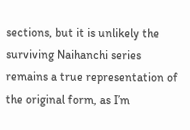sections, but it is unlikely the surviving Naihanchi series remains a true representation of the original form, as I’m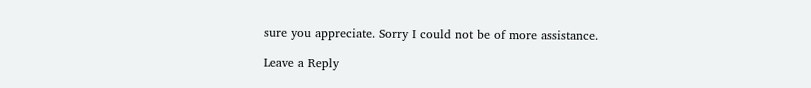sure you appreciate. Sorry I could not be of more assistance.

Leave a Reply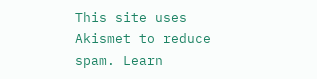This site uses Akismet to reduce spam. Learn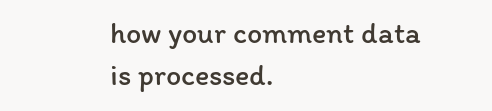how your comment data is processed.